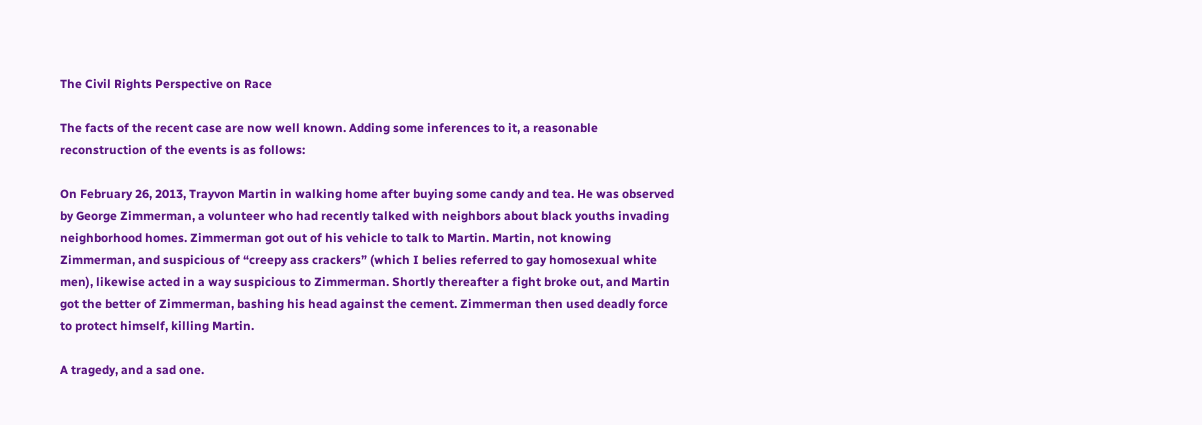The Civil Rights Perspective on Race

The facts of the recent case are now well known. Adding some inferences to it, a reasonable reconstruction of the events is as follows:

On February 26, 2013, Trayvon Martin in walking home after buying some candy and tea. He was observed by George Zimmerman, a volunteer who had recently talked with neighbors about black youths invading neighborhood homes. Zimmerman got out of his vehicle to talk to Martin. Martin, not knowing Zimmerman, and suspicious of “creepy ass crackers” (which I belies referred to gay homosexual white men), likewise acted in a way suspicious to Zimmerman. Shortly thereafter a fight broke out, and Martin got the better of Zimmerman, bashing his head against the cement. Zimmerman then used deadly force to protect himself, killing Martin.

A tragedy, and a sad one.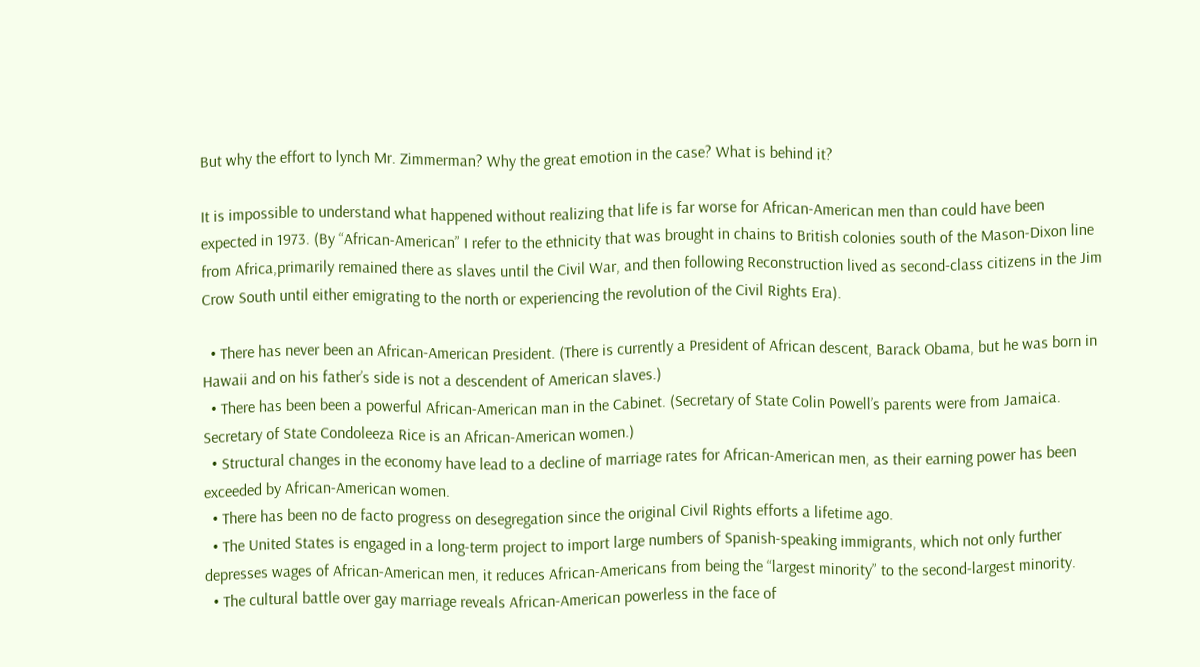But why the effort to lynch Mr. Zimmerman? Why the great emotion in the case? What is behind it?

It is impossible to understand what happened without realizing that life is far worse for African-American men than could have been expected in 1973. (By “African-American” I refer to the ethnicity that was brought in chains to British colonies south of the Mason-Dixon line from Africa,primarily remained there as slaves until the Civil War, and then following Reconstruction lived as second-class citizens in the Jim Crow South until either emigrating to the north or experiencing the revolution of the Civil Rights Era).

  • There has never been an African-American President. (There is currently a President of African descent, Barack Obama, but he was born in Hawaii and on his father’s side is not a descendent of American slaves.)
  • There has been been a powerful African-American man in the Cabinet. (Secretary of State Colin Powell’s parents were from Jamaica. Secretary of State Condoleeza Rice is an African-American women.)
  • Structural changes in the economy have lead to a decline of marriage rates for African-American men, as their earning power has been exceeded by African-American women.
  • There has been no de facto progress on desegregation since the original Civil Rights efforts a lifetime ago.
  • The United States is engaged in a long-term project to import large numbers of Spanish-speaking immigrants, which not only further depresses wages of African-American men, it reduces African-Americans from being the “largest minority” to the second-largest minority.
  • The cultural battle over gay marriage reveals African-American powerless in the face of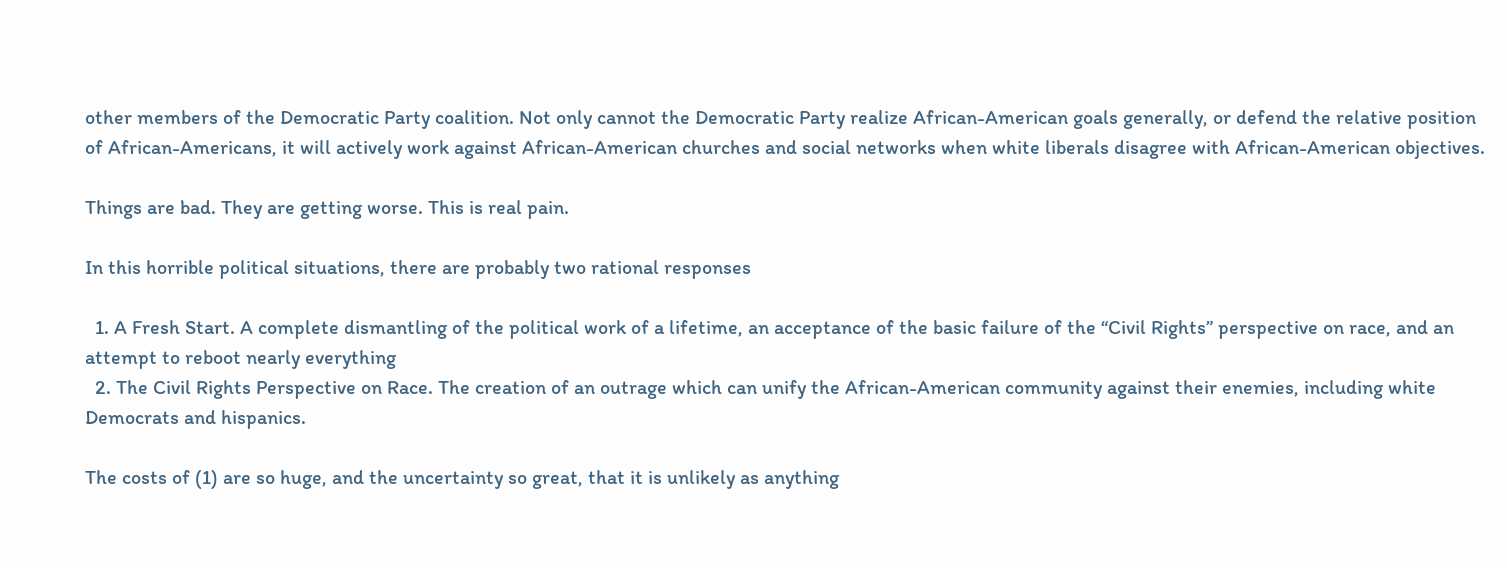other members of the Democratic Party coalition. Not only cannot the Democratic Party realize African-American goals generally, or defend the relative position of African-Americans, it will actively work against African-American churches and social networks when white liberals disagree with African-American objectives.

Things are bad. They are getting worse. This is real pain.

In this horrible political situations, there are probably two rational responses

  1. A Fresh Start. A complete dismantling of the political work of a lifetime, an acceptance of the basic failure of the “Civil Rights” perspective on race, and an attempt to reboot nearly everything
  2. The Civil Rights Perspective on Race. The creation of an outrage which can unify the African-American community against their enemies, including white Democrats and hispanics.

The costs of (1) are so huge, and the uncertainty so great, that it is unlikely as anything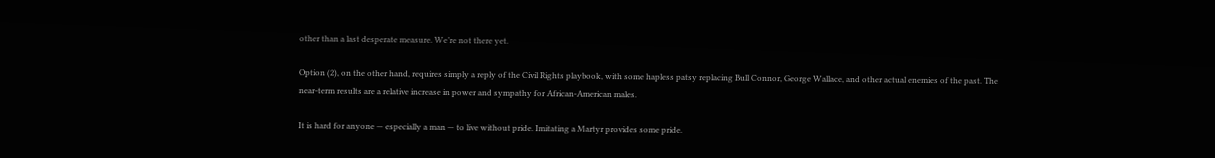other than a last desperate measure. We’re not there yet.

Option (2), on the other hand, requires simply a reply of the Civil Rights playbook, with some hapless patsy replacing Bull Connor, George Wallace, and other actual enemies of the past. The near-term results are a relative increase in power and sympathy for African-American males.

It is hard for anyone — especially a man — to live without pride. Imitating a Martyr provides some pride.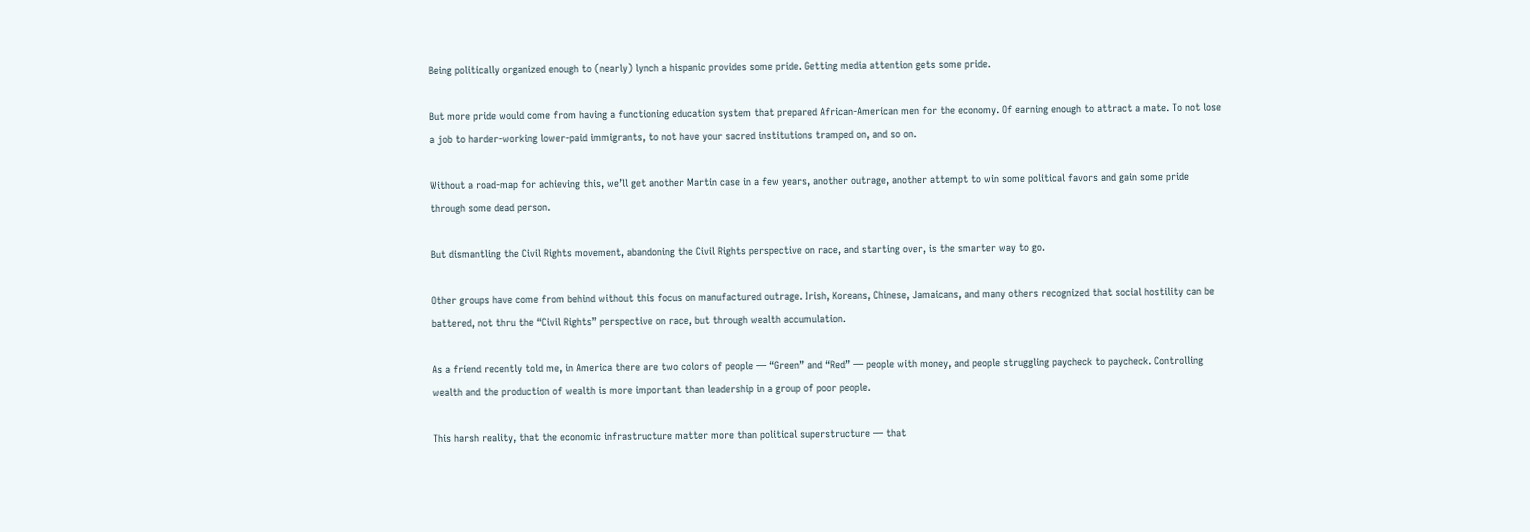Being politically organized enough to (nearly) lynch a hispanic provides some pride. Getting media attention gets some pride.

But more pride would come from having a functioning education system that prepared African-American men for the economy. Of earning enough to attract a mate. To not lose a job to harder-working lower-paid immigrants, to not have your sacred institutions tramped on, and so on.

Without a road-map for achieving this, we’ll get another Martin case in a few years, another outrage, another attempt to win some political favors and gain some pride through some dead person.

But dismantling the Civil Rights movement, abandoning the Civil Rights perspective on race, and starting over, is the smarter way to go.

Other groups have come from behind without this focus on manufactured outrage. Irish, Koreans, Chinese, Jamaicans, and many others recognized that social hostility can be battered, not thru the “Civil Rights” perspective on race, but through wealth accumulation.

As a friend recently told me, in America there are two colors of people — “Green” and “Red” — people with money, and people struggling paycheck to paycheck. Controlling wealth and the production of wealth is more important than leadership in a group of poor people.

This harsh reality, that the economic infrastructure matter more than political superstructure — that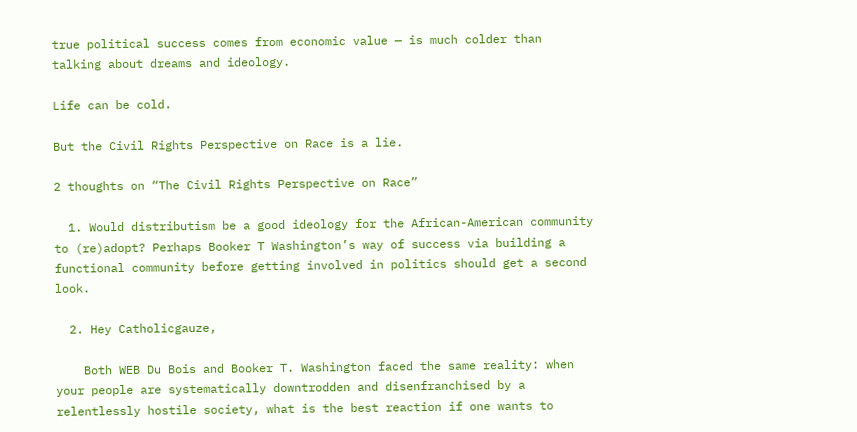true political success comes from economic value — is much colder than talking about dreams and ideology.

Life can be cold.

But the Civil Rights Perspective on Race is a lie.

2 thoughts on “The Civil Rights Perspective on Race”

  1. Would distributism be a good ideology for the African-American community to (re)adopt? Perhaps Booker T Washington’s way of success via building a functional community before getting involved in politics should get a second look.

  2. Hey Catholicgauze,

    Both WEB Du Bois and Booker T. Washington faced the same reality: when your people are systematically downtrodden and disenfranchised by a relentlessly hostile society, what is the best reaction if one wants to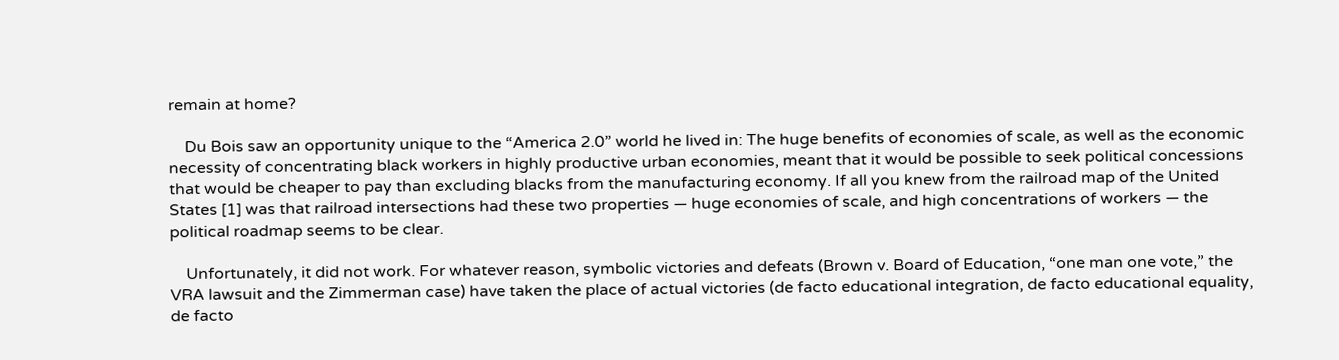remain at home?

    Du Bois saw an opportunity unique to the “America 2.0” world he lived in: The huge benefits of economies of scale, as well as the economic necessity of concentrating black workers in highly productive urban economies, meant that it would be possible to seek political concessions that would be cheaper to pay than excluding blacks from the manufacturing economy. If all you knew from the railroad map of the United States [1] was that railroad intersections had these two properties — huge economies of scale, and high concentrations of workers — the political roadmap seems to be clear.

    Unfortunately, it did not work. For whatever reason, symbolic victories and defeats (Brown v. Board of Education, “one man one vote,” the VRA lawsuit and the Zimmerman case) have taken the place of actual victories (de facto educational integration, de facto educational equality, de facto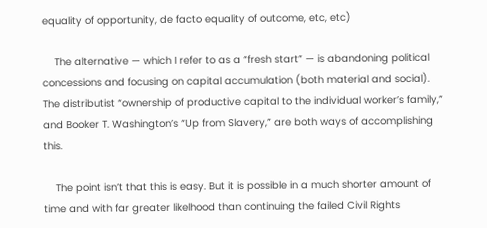equality of opportunity, de facto equality of outcome, etc, etc)

    The alternative — which I refer to as a “fresh start” — is abandoning political concessions and focusing on capital accumulation (both material and social). The distributist “ownership of productive capital to the individual worker’s family,” and Booker T. Washington’s “Up from Slavery,” are both ways of accomplishing this.

    The point isn’t that this is easy. But it is possible in a much shorter amount of time and with far greater likelhood than continuing the failed Civil Rights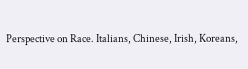Perspective on Race. Italians, Chinese, Irish, Koreans,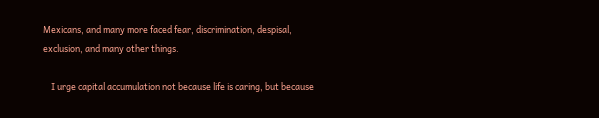Mexicans, and many more faced fear, discrimination, despisal, exclusion, and many other things.

    I urge capital accumulation not because life is caring, but because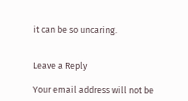it can be so uncaring.


Leave a Reply

Your email address will not be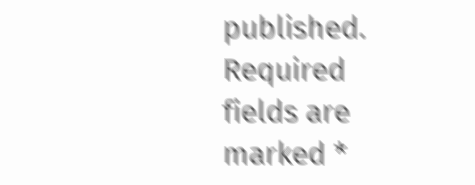published. Required fields are marked *